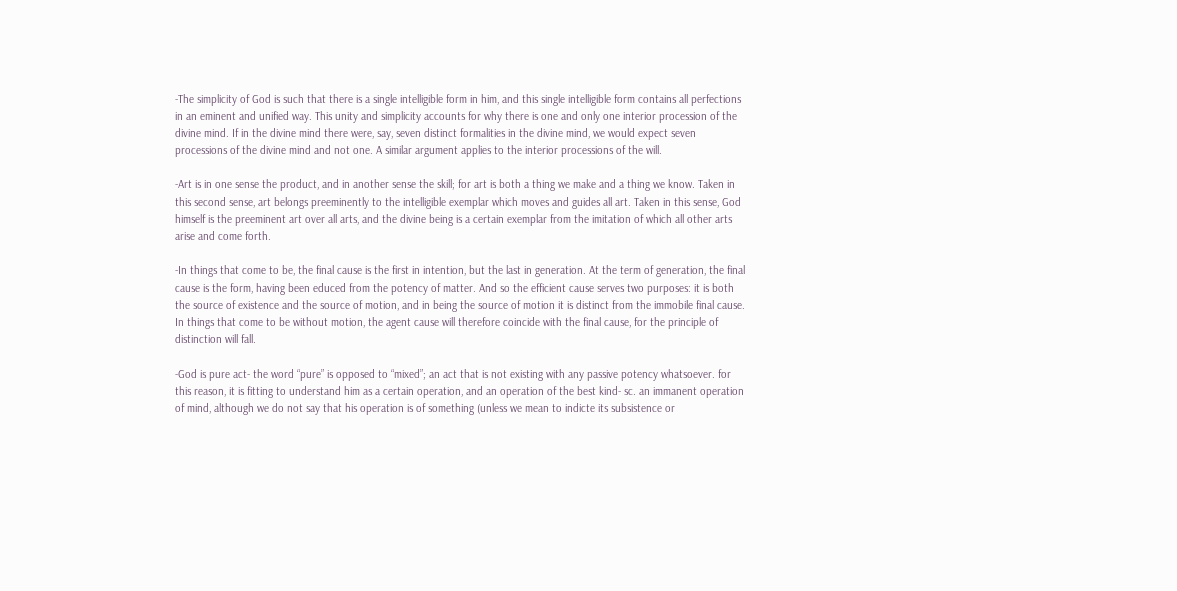-The simplicity of God is such that there is a single intelligible form in him, and this single intelligible form contains all perfections in an eminent and unified way. This unity and simplicity accounts for why there is one and only one interior procession of the divine mind. If in the divine mind there were, say, seven distinct formalities in the divine mind, we would expect seven processions of the divine mind and not one. A similar argument applies to the interior processions of the will.

-Art is in one sense the product, and in another sense the skill; for art is both a thing we make and a thing we know. Taken in this second sense, art belongs preeminently to the intelligible exemplar which moves and guides all art. Taken in this sense, God himself is the preeminent art over all arts, and the divine being is a certain exemplar from the imitation of which all other arts arise and come forth.

-In things that come to be, the final cause is the first in intention, but the last in generation. At the term of generation, the final cause is the form, having been educed from the potency of matter. And so the efficient cause serves two purposes: it is both the source of existence and the source of motion, and in being the source of motion it is distinct from the immobile final cause. In things that come to be without motion, the agent cause will therefore coincide with the final cause, for the principle of distinction will fall.

-God is pure act- the word “pure” is opposed to “mixed”; an act that is not existing with any passive potency whatsoever. for this reason, it is fitting to understand him as a certain operation, and an operation of the best kind- sc. an immanent operation of mind, although we do not say that his operation is of something (unless we mean to indicte its subsistence or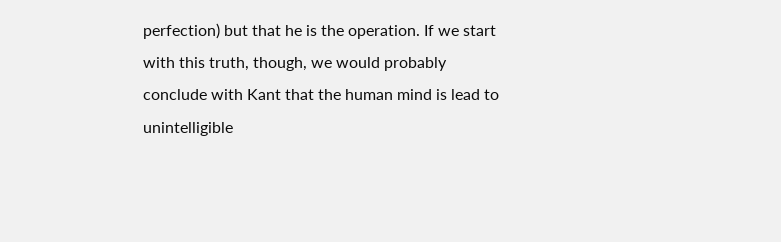perfection) but that he is the operation. If we start with this truth, though, we would probably conclude with Kant that the human mind is lead to unintelligible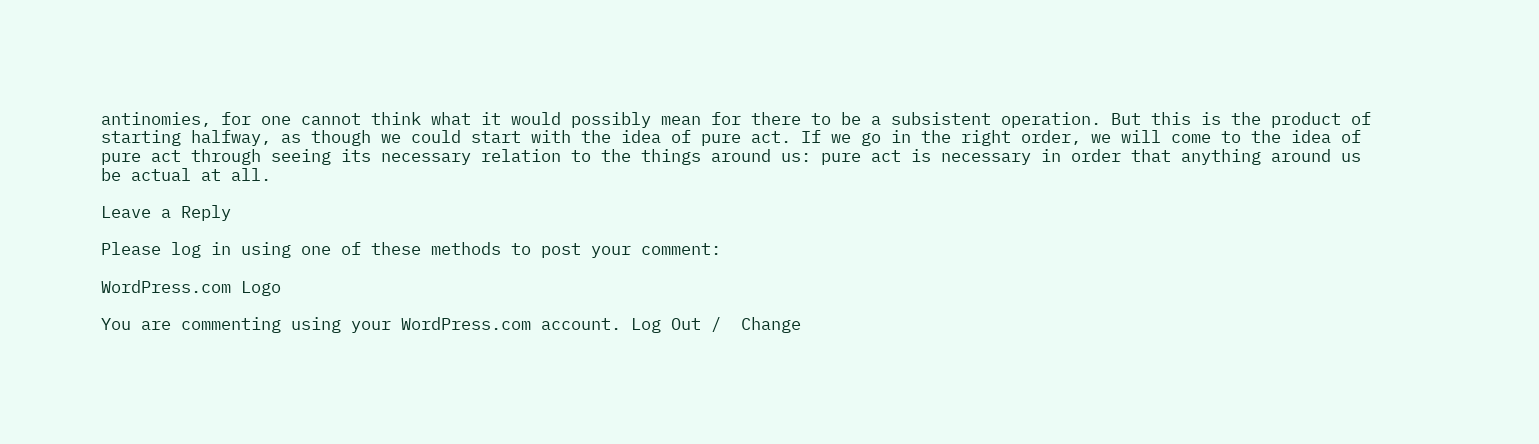antinomies, for one cannot think what it would possibly mean for there to be a subsistent operation. But this is the product of starting halfway, as though we could start with the idea of pure act. If we go in the right order, we will come to the idea of pure act through seeing its necessary relation to the things around us: pure act is necessary in order that anything around us be actual at all.

Leave a Reply

Please log in using one of these methods to post your comment:

WordPress.com Logo

You are commenting using your WordPress.com account. Log Out /  Change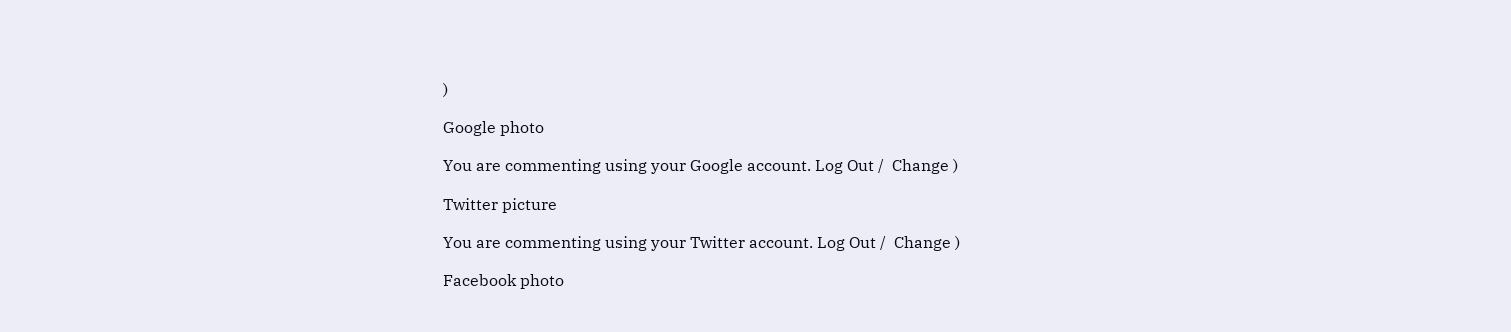)

Google photo

You are commenting using your Google account. Log Out /  Change )

Twitter picture

You are commenting using your Twitter account. Log Out /  Change )

Facebook photo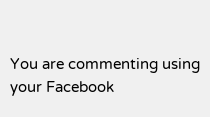You are commenting using your Facebook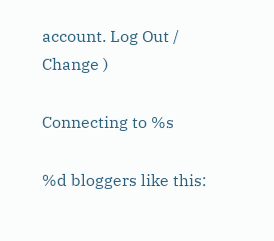account. Log Out /  Change )

Connecting to %s

%d bloggers like this: